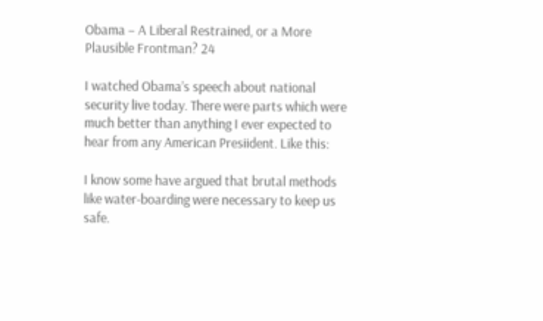Obama – A Liberal Restrained, or a More Plausible Frontman? 24

I watched Obama’s speech about national security live today. There were parts which were much better than anything I ever expected to hear from any American Presiident. Like this:

I know some have argued that brutal methods like water-boarding were necessary to keep us safe.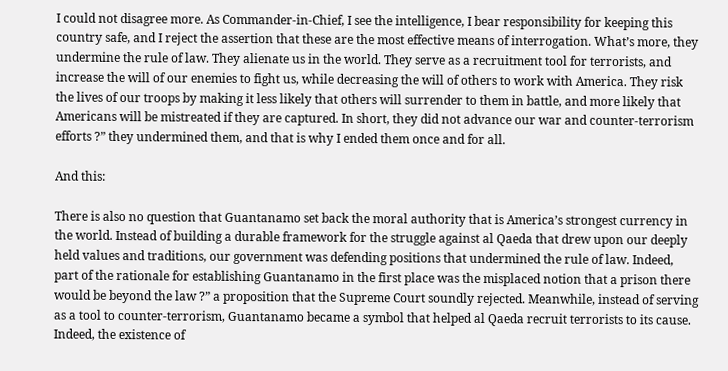I could not disagree more. As Commander-in-Chief, I see the intelligence, I bear responsibility for keeping this country safe, and I reject the assertion that these are the most effective means of interrogation. What’s more, they undermine the rule of law. They alienate us in the world. They serve as a recruitment tool for terrorists, and increase the will of our enemies to fight us, while decreasing the will of others to work with America. They risk the lives of our troops by making it less likely that others will surrender to them in battle, and more likely that Americans will be mistreated if they are captured. In short, they did not advance our war and counter-terrorism efforts ?” they undermined them, and that is why I ended them once and for all.

And this:

There is also no question that Guantanamo set back the moral authority that is America’s strongest currency in the world. Instead of building a durable framework for the struggle against al Qaeda that drew upon our deeply held values and traditions, our government was defending positions that undermined the rule of law. Indeed, part of the rationale for establishing Guantanamo in the first place was the misplaced notion that a prison there would be beyond the law ?” a proposition that the Supreme Court soundly rejected. Meanwhile, instead of serving as a tool to counter-terrorism, Guantanamo became a symbol that helped al Qaeda recruit terrorists to its cause. Indeed, the existence of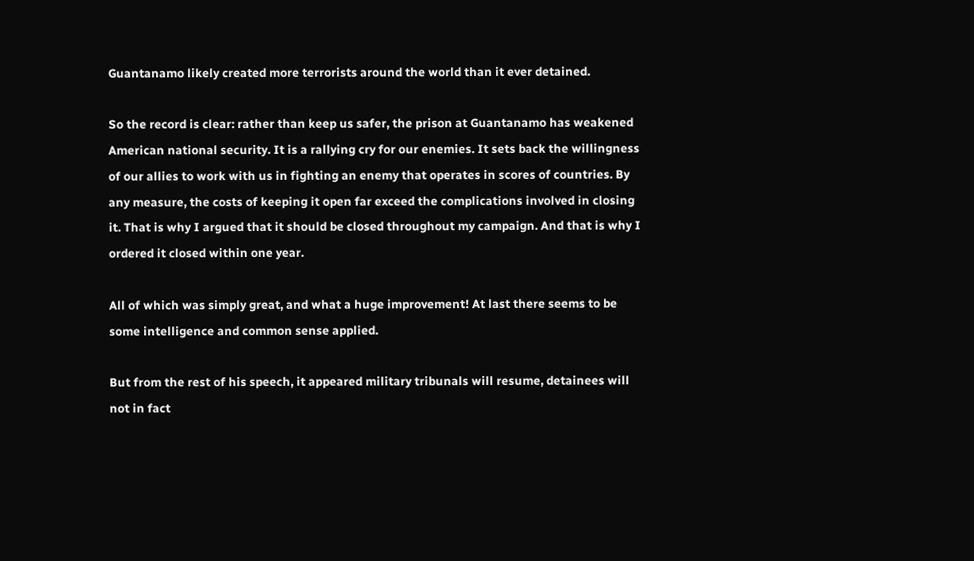Guantanamo likely created more terrorists around the world than it ever detained.

So the record is clear: rather than keep us safer, the prison at Guantanamo has weakened American national security. It is a rallying cry for our enemies. It sets back the willingness of our allies to work with us in fighting an enemy that operates in scores of countries. By any measure, the costs of keeping it open far exceed the complications involved in closing it. That is why I argued that it should be closed throughout my campaign. And that is why I ordered it closed within one year.

All of which was simply great, and what a huge improvement! At last there seems to be some intelligence and common sense applied.

But from the rest of his speech, it appeared military tribunals will resume, detainees will not in fact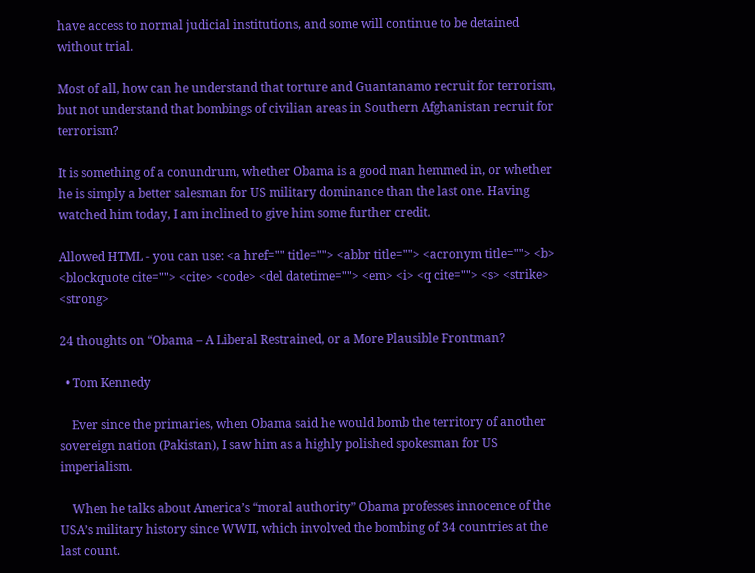have access to normal judicial institutions, and some will continue to be detained without trial.

Most of all, how can he understand that torture and Guantanamo recruit for terrorism, but not understand that bombings of civilian areas in Southern Afghanistan recruit for terrorism?

It is something of a conundrum, whether Obama is a good man hemmed in, or whether he is simply a better salesman for US military dominance than the last one. Having watched him today, I am inclined to give him some further credit.

Allowed HTML - you can use: <a href="" title=""> <abbr title=""> <acronym title=""> <b> <blockquote cite=""> <cite> <code> <del datetime=""> <em> <i> <q cite=""> <s> <strike> <strong>

24 thoughts on “Obama – A Liberal Restrained, or a More Plausible Frontman?

  • Tom Kennedy

    Ever since the primaries, when Obama said he would bomb the territory of another sovereign nation (Pakistan), I saw him as a highly polished spokesman for US imperialism.

    When he talks about America’s “moral authority” Obama professes innocence of the USA’s military history since WWII, which involved the bombing of 34 countries at the last count.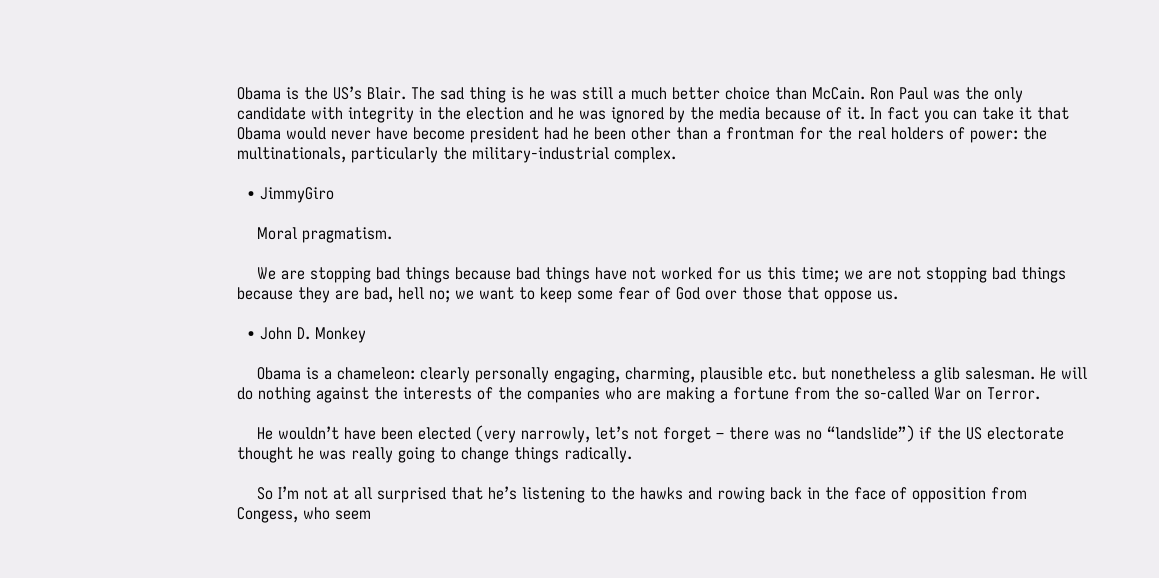Obama is the US’s Blair. The sad thing is he was still a much better choice than McCain. Ron Paul was the only candidate with integrity in the election and he was ignored by the media because of it. In fact you can take it that Obama would never have become president had he been other than a frontman for the real holders of power: the multinationals, particularly the military-industrial complex.

  • JimmyGiro

    Moral pragmatism.

    We are stopping bad things because bad things have not worked for us this time; we are not stopping bad things because they are bad, hell no; we want to keep some fear of God over those that oppose us.

  • John D. Monkey

    Obama is a chameleon: clearly personally engaging, charming, plausible etc. but nonetheless a glib salesman. He will do nothing against the interests of the companies who are making a fortune from the so-called War on Terror.

    He wouldn’t have been elected (very narrowly, let’s not forget – there was no “landslide”) if the US electorate thought he was really going to change things radically.

    So I’m not at all surprised that he’s listening to the hawks and rowing back in the face of opposition from Congess, who seem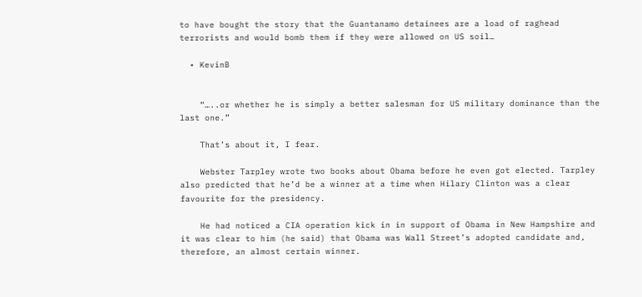to have bought the story that the Guantanamo detainees are a load of raghead terrorists and would bomb them if they were allowed on US soil…

  • KevinB


    “…..or whether he is simply a better salesman for US military dominance than the last one.”

    That’s about it, I fear.

    Webster Tarpley wrote two books about Obama before he even got elected. Tarpley also predicted that he’d be a winner at a time when Hilary Clinton was a clear favourite for the presidency.

    He had noticed a CIA operation kick in in support of Obama in New Hampshire and it was clear to him (he said) that Obama was Wall Street’s adopted candidate and, therefore, an almost certain winner.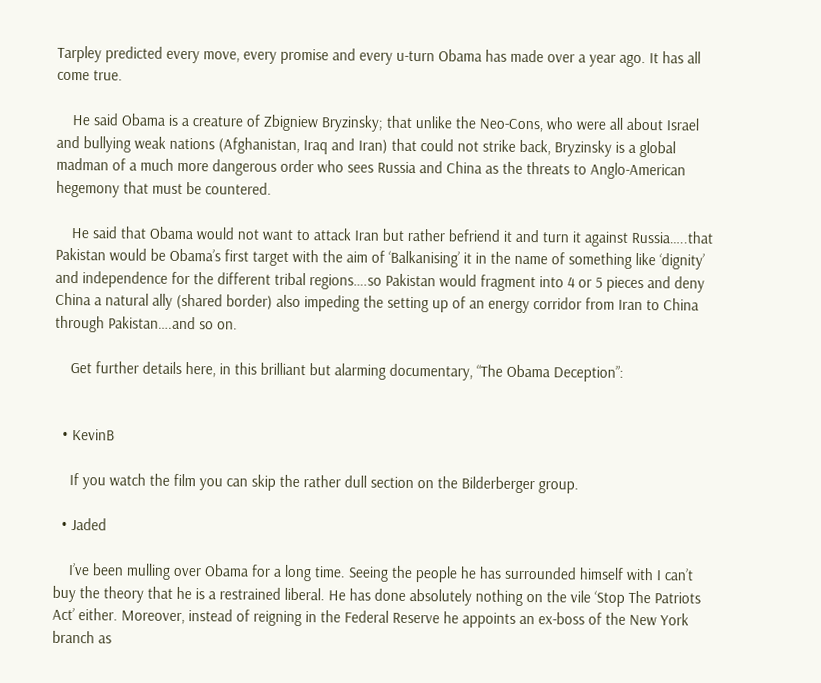Tarpley predicted every move, every promise and every u-turn Obama has made over a year ago. It has all come true.

    He said Obama is a creature of Zbigniew Bryzinsky; that unlike the Neo-Cons, who were all about Israel and bullying weak nations (Afghanistan, Iraq and Iran) that could not strike back, Bryzinsky is a global madman of a much more dangerous order who sees Russia and China as the threats to Anglo-American hegemony that must be countered.

    He said that Obama would not want to attack Iran but rather befriend it and turn it against Russia…..that Pakistan would be Obama’s first target with the aim of ‘Balkanising’ it in the name of something like ‘dignity’ and independence for the different tribal regions….so Pakistan would fragment into 4 or 5 pieces and deny China a natural ally (shared border) also impeding the setting up of an energy corridor from Iran to China through Pakistan….and so on.

    Get further details here, in this brilliant but alarming documentary, “The Obama Deception”:


  • KevinB

    If you watch the film you can skip the rather dull section on the Bilderberger group.

  • Jaded

    I’ve been mulling over Obama for a long time. Seeing the people he has surrounded himself with I can’t buy the theory that he is a restrained liberal. He has done absolutely nothing on the vile ‘Stop The Patriots Act’ either. Moreover, instead of reigning in the Federal Reserve he appoints an ex-boss of the New York branch as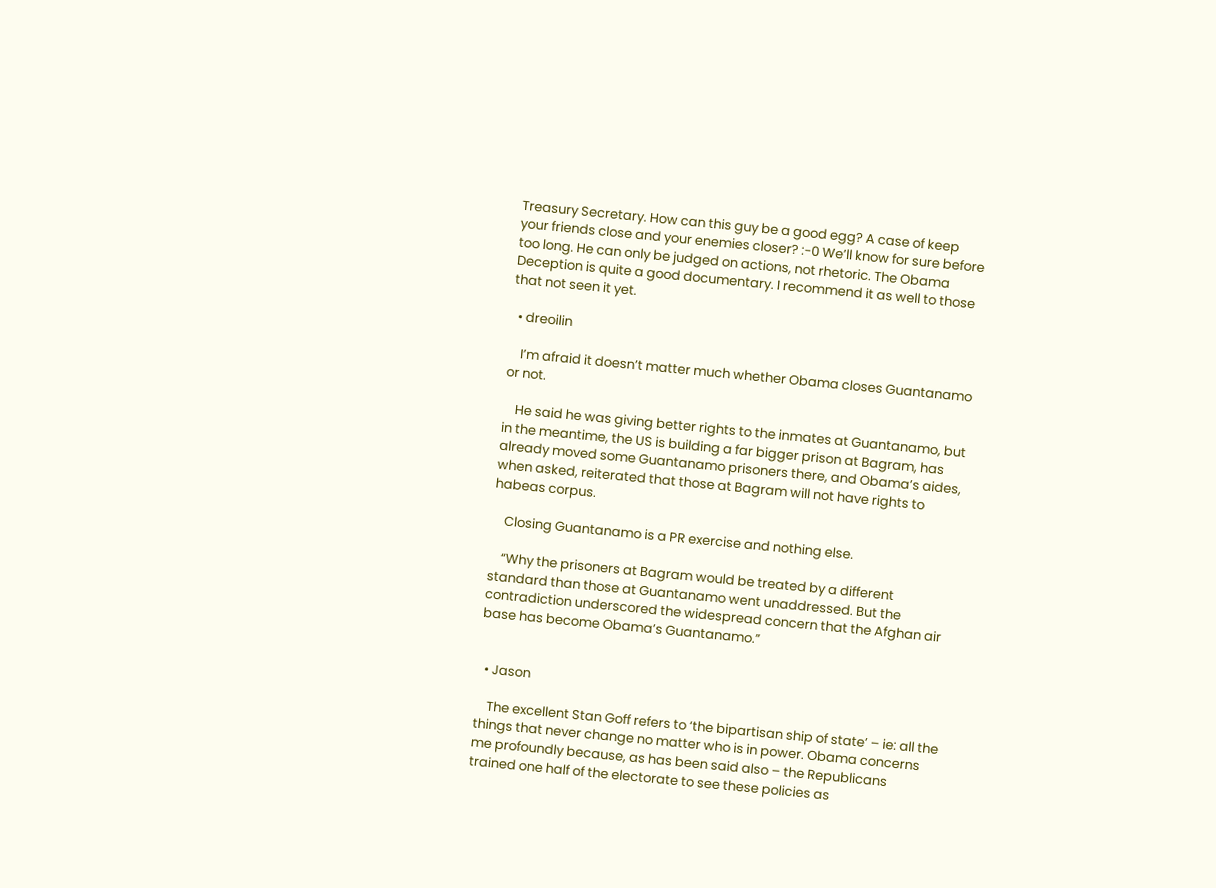Treasury Secretary. How can this guy be a good egg? A case of keep your friends close and your enemies closer? :-0 We’ll know for sure before too long. He can only be judged on actions, not rhetoric. The Obama Deception is quite a good documentary. I recommend it as well to those that not seen it yet.

  • dreoilin

    I’m afraid it doesn’t matter much whether Obama closes Guantanamo or not.

    He said he was giving better rights to the inmates at Guantanamo, but in the meantime, the US is building a far bigger prison at Bagram, has already moved some Guantanamo prisoners there, and Obama’s aides, when asked, reiterated that those at Bagram will not have rights to habeas corpus.

    Closing Guantanamo is a PR exercise and nothing else.

    “Why the prisoners at Bagram would be treated by a different standard than those at Guantanamo went unaddressed. But the contradiction underscored the widespread concern that the Afghan air base has become Obama’s Guantanamo.”


  • Jason

    The excellent Stan Goff refers to ‘the bipartisan ship of state’ – ie: all the things that never change no matter who is in power. Obama concerns me profoundly because, as has been said also – the Republicans trained one half of the electorate to see these policies as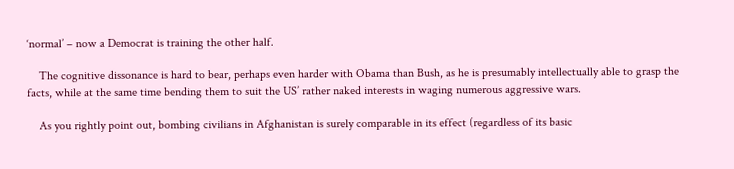‘normal’ – now a Democrat is training the other half.

    The cognitive dissonance is hard to bear, perhaps even harder with Obama than Bush, as he is presumably intellectually able to grasp the facts, while at the same time bending them to suit the US’ rather naked interests in waging numerous aggressive wars.

    As you rightly point out, bombing civilians in Afghanistan is surely comparable in its effect (regardless of its basic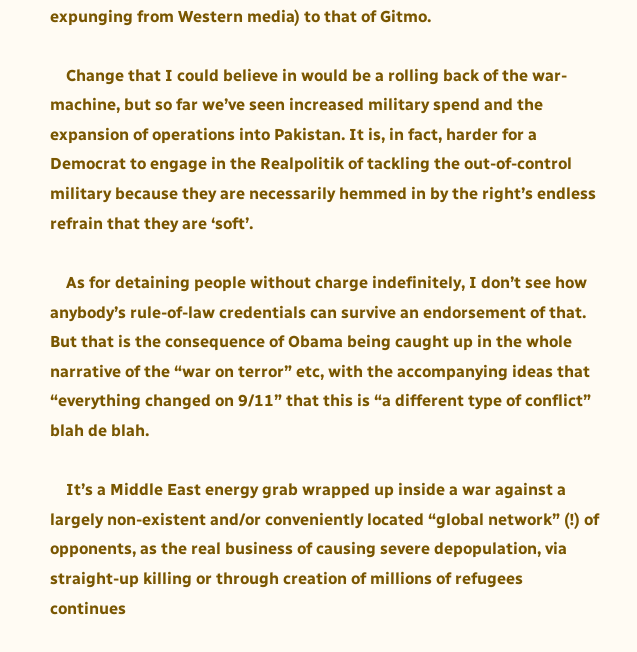expunging from Western media) to that of Gitmo.

    Change that I could believe in would be a rolling back of the war-machine, but so far we’ve seen increased military spend and the expansion of operations into Pakistan. It is, in fact, harder for a Democrat to engage in the Realpolitik of tackling the out-of-control military because they are necessarily hemmed in by the right’s endless refrain that they are ‘soft’.

    As for detaining people without charge indefinitely, I don’t see how anybody’s rule-of-law credentials can survive an endorsement of that. But that is the consequence of Obama being caught up in the whole narrative of the “war on terror” etc, with the accompanying ideas that “everything changed on 9/11” that this is “a different type of conflict” blah de blah.

    It’s a Middle East energy grab wrapped up inside a war against a largely non-existent and/or conveniently located “global network” (!) of opponents, as the real business of causing severe depopulation, via straight-up killing or through creation of millions of refugees continues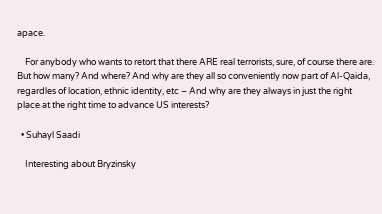apace.

    For anybody who wants to retort that there ARE real terrorists, sure, of course there are. But how many? And where? And why are they all so conveniently now part of Al-Qaida, regardles of location, ethnic identity, etc – And why are they always in just the right place at the right time to advance US interests?

  • Suhayl Saadi

    Interesting about Bryzinsky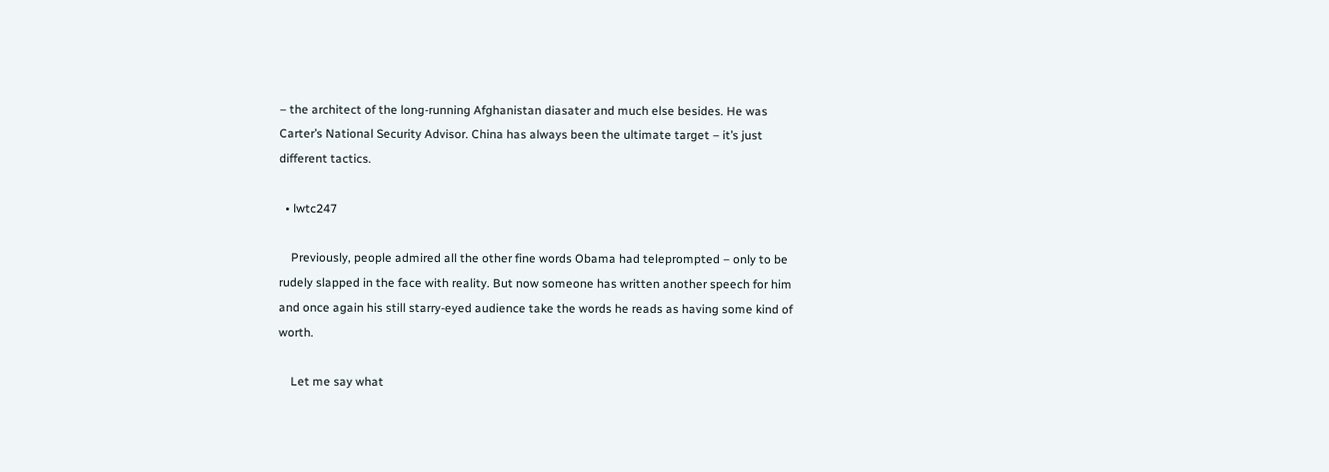– the architect of the long-running Afghanistan diasater and much else besides. He was Carter’s National Security Advisor. China has always been the ultimate target – it’s just different tactics.

  • lwtc247

    Previously, people admired all the other fine words Obama had teleprompted – only to be rudely slapped in the face with reality. But now someone has written another speech for him and once again his still starry-eyed audience take the words he reads as having some kind of worth.

    Let me say what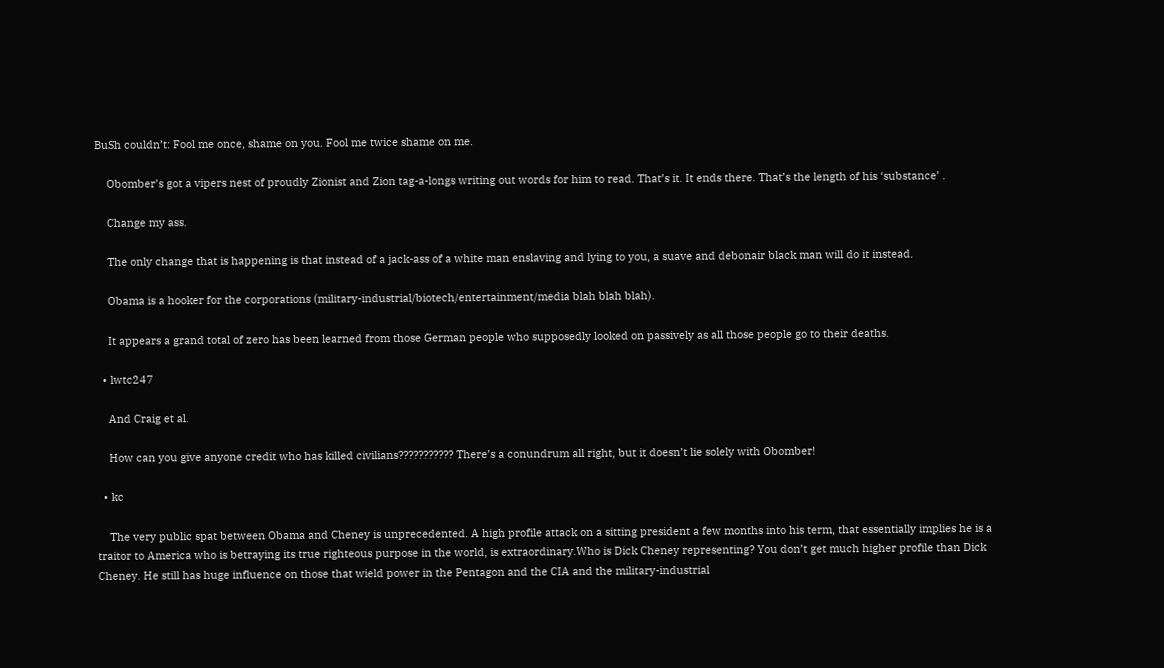BuSh couldn’t: Fool me once, shame on you. Fool me twice shame on me.

    Obomber’s got a vipers nest of proudly Zionist and Zion tag-a-longs writing out words for him to read. That’s it. It ends there. That’s the length of his ‘substance’ .

    Change my ass.

    The only change that is happening is that instead of a jack-ass of a white man enslaving and lying to you, a suave and debonair black man will do it instead.

    Obama is a hooker for the corporations (military-industrial/biotech/entertainment/media blah blah blah).

    It appears a grand total of zero has been learned from those German people who supposedly looked on passively as all those people go to their deaths.

  • lwtc247

    And Craig et al.

    How can you give anyone credit who has killed civilians??????????? There’s a conundrum all right, but it doesn’t lie solely with Obomber!

  • kc

    The very public spat between Obama and Cheney is unprecedented. A high profile attack on a sitting president a few months into his term, that essentially implies he is a traitor to America who is betraying its true righteous purpose in the world, is extraordinary.Who is Dick Cheney representing? You don’t get much higher profile than Dick Cheney. He still has huge influence on those that wield power in the Pentagon and the CIA and the military-industrial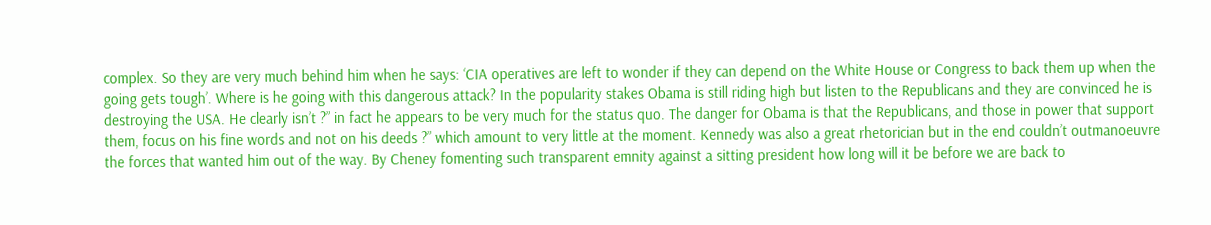complex. So they are very much behind him when he says: ‘CIA operatives are left to wonder if they can depend on the White House or Congress to back them up when the going gets tough’. Where is he going with this dangerous attack? In the popularity stakes Obama is still riding high but listen to the Republicans and they are convinced he is destroying the USA. He clearly isn’t ?” in fact he appears to be very much for the status quo. The danger for Obama is that the Republicans, and those in power that support them, focus on his fine words and not on his deeds ?” which amount to very little at the moment. Kennedy was also a great rhetorician but in the end couldn’t outmanoeuvre the forces that wanted him out of the way. By Cheney fomenting such transparent emnity against a sitting president how long will it be before we are back to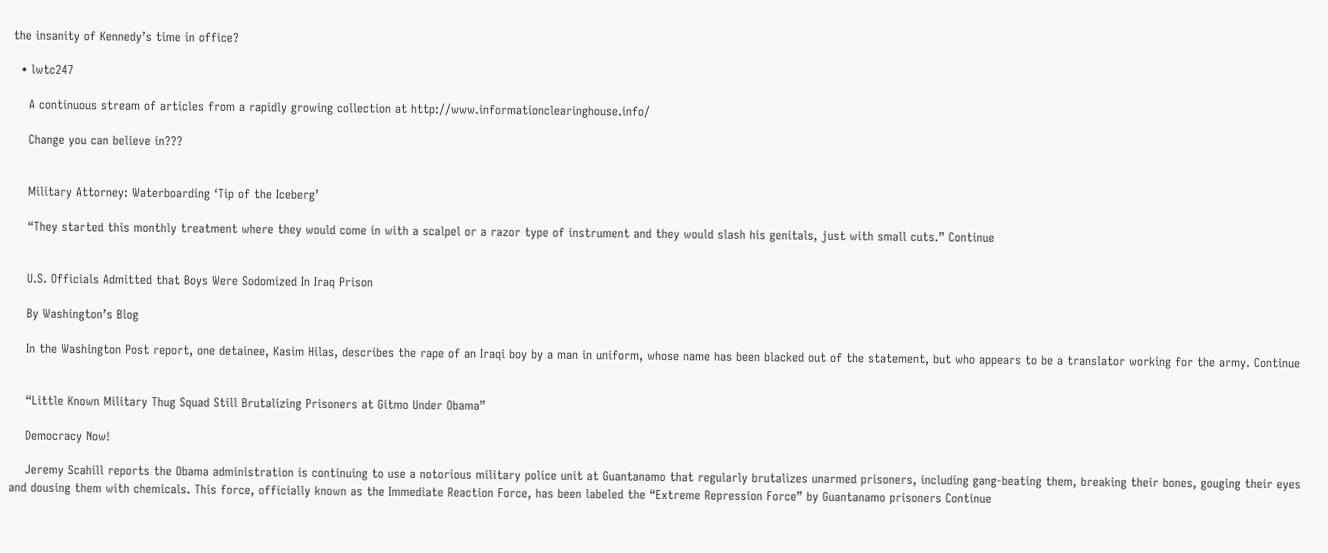the insanity of Kennedy’s time in office?

  • lwtc247

    A continuous stream of articles from a rapidly growing collection at http://www.informationclearinghouse.info/

    Change you can believe in???


    Military Attorney: Waterboarding ‘Tip of the Iceberg’

    “They started this monthly treatment where they would come in with a scalpel or a razor type of instrument and they would slash his genitals, just with small cuts.” Continue


    U.S. Officials Admitted that Boys Were Sodomized In Iraq Prison

    By Washington’s Blog

    In the Washington Post report, one detainee, Kasim Hilas, describes the rape of an Iraqi boy by a man in uniform, whose name has been blacked out of the statement, but who appears to be a translator working for the army. Continue


    “Little Known Military Thug Squad Still Brutalizing Prisoners at Gitmo Under Obama”

    Democracy Now!

    Jeremy Scahill reports the Obama administration is continuing to use a notorious military police unit at Guantanamo that regularly brutalizes unarmed prisoners, including gang-beating them, breaking their bones, gouging their eyes and dousing them with chemicals. This force, officially known as the Immediate Reaction Force, has been labeled the “Extreme Repression Force” by Guantanamo prisoners Continue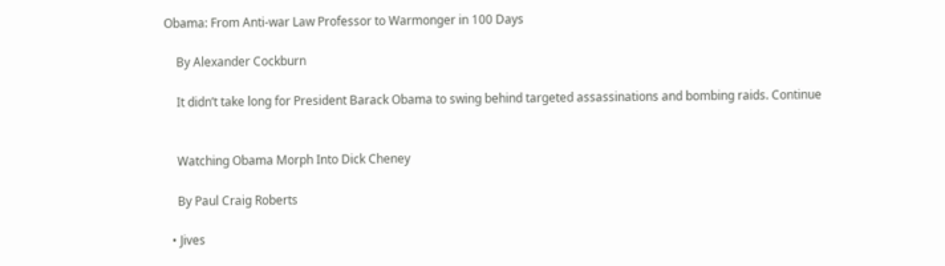Obama: From Anti-war Law Professor to Warmonger in 100 Days

    By Alexander Cockburn

    It didn’t take long for President Barack Obama to swing behind targeted assassinations and bombing raids. Continue


    Watching Obama Morph Into Dick Cheney

    By Paul Craig Roberts

  • Jives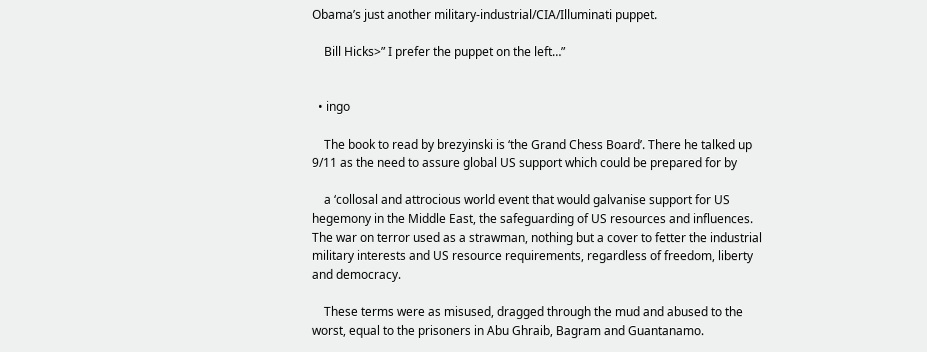Obama’s just another military-industrial/CIA/Illuminati puppet.

    Bill Hicks>” I prefer the puppet on the left…”


  • ingo

    The book to read by brezyinski is ‘the Grand Chess Board’. There he talked up 9/11 as the need to assure global US support which could be prepared for by

    a ‘collosal and attrocious world event that would galvanise support for US hegemony in the Middle East, the safeguarding of US resources and influences. The war on terror used as a strawman, nothing but a cover to fetter the industrial military interests and US resource requirements, regardless of freedom, liberty and democracy.

    These terms were as misused, dragged through the mud and abused to the worst, equal to the prisoners in Abu Ghraib, Bagram and Guantanamo.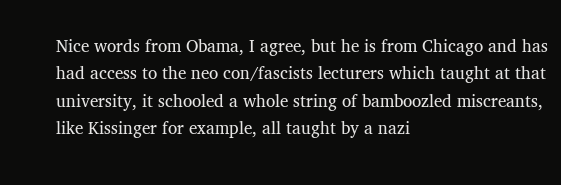Nice words from Obama, I agree, but he is from Chicago and has had access to the neo con/fascists lecturers which taught at that university, it schooled a whole string of bamboozled miscreants, like Kissinger for example, all taught by a nazi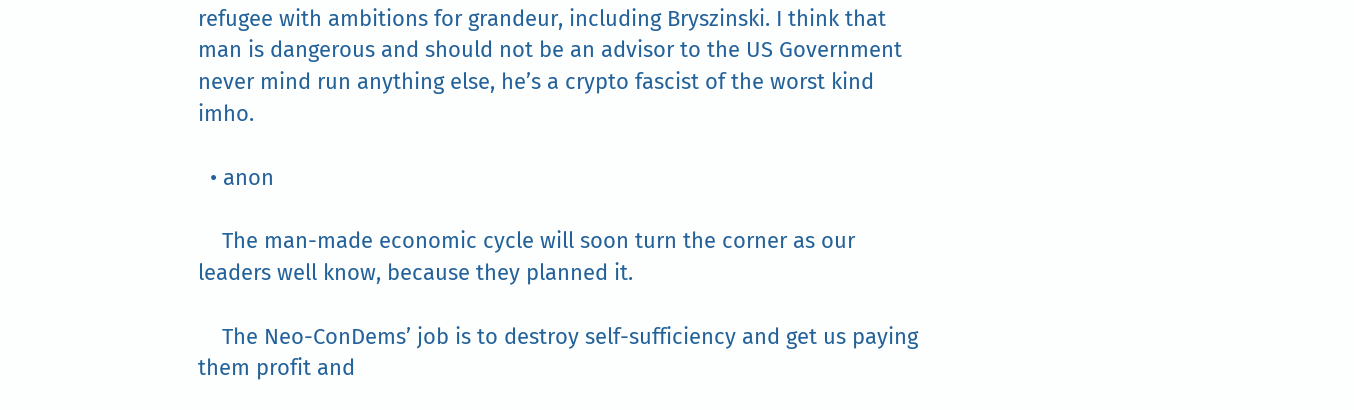refugee with ambitions for grandeur, including Bryszinski. I think that man is dangerous and should not be an advisor to the US Government never mind run anything else, he’s a crypto fascist of the worst kind imho.

  • anon

    The man-made economic cycle will soon turn the corner as our leaders well know, because they planned it.

    The Neo-ConDems’ job is to destroy self-sufficiency and get us paying them profit and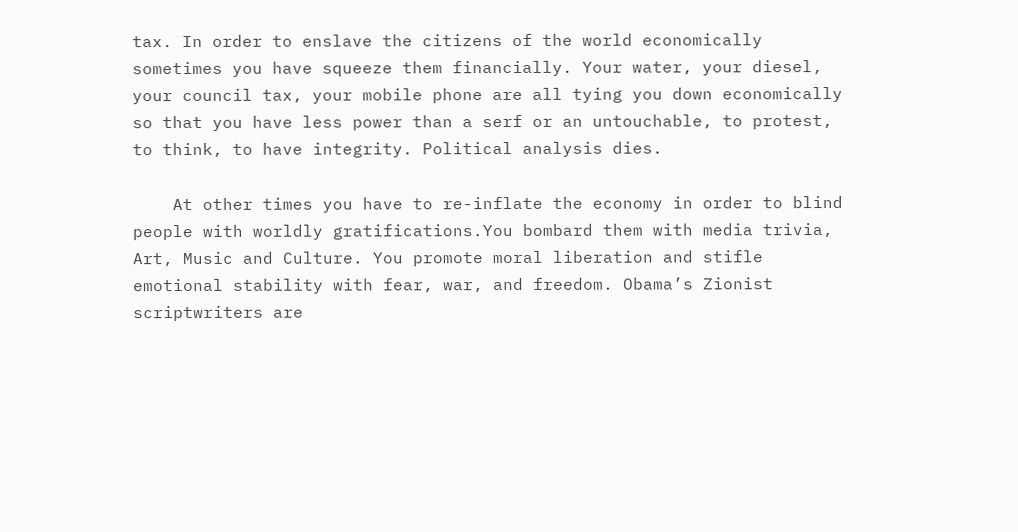tax. In order to enslave the citizens of the world economically sometimes you have squeeze them financially. Your water, your diesel, your council tax, your mobile phone are all tying you down economically so that you have less power than a serf or an untouchable, to protest, to think, to have integrity. Political analysis dies.

    At other times you have to re-inflate the economy in order to blind people with worldly gratifications.You bombard them with media trivia, Art, Music and Culture. You promote moral liberation and stifle emotional stability with fear, war, and freedom. Obama’s Zionist scriptwriters are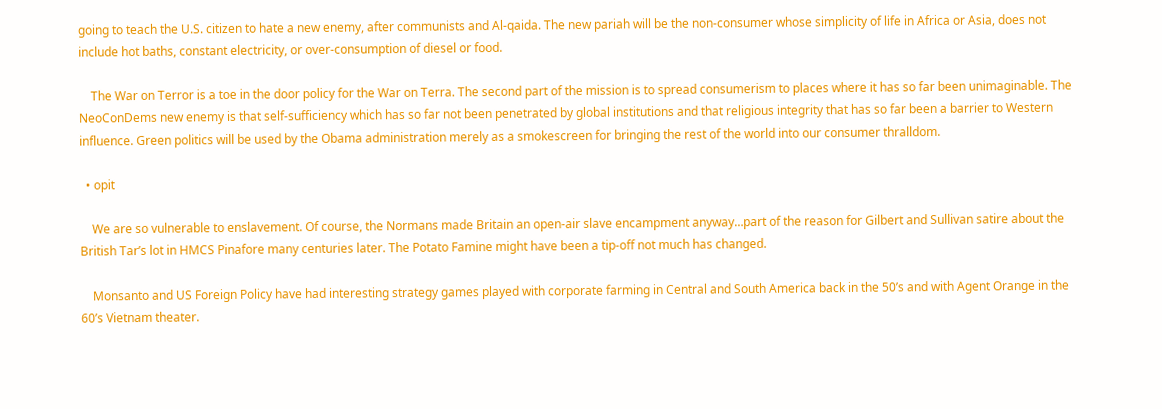going to teach the U.S. citizen to hate a new enemy, after communists and Al-qaida. The new pariah will be the non-consumer whose simplicity of life in Africa or Asia, does not include hot baths, constant electricity, or over-consumption of diesel or food.

    The War on Terror is a toe in the door policy for the War on Terra. The second part of the mission is to spread consumerism to places where it has so far been unimaginable. The NeoConDems new enemy is that self-sufficiency which has so far not been penetrated by global institutions and that religious integrity that has so far been a barrier to Western influence. Green politics will be used by the Obama administration merely as a smokescreen for bringing the rest of the world into our consumer thralldom.

  • opit

    We are so vulnerable to enslavement. Of course, the Normans made Britain an open-air slave encampment anyway…part of the reason for Gilbert and Sullivan satire about the British Tar’s lot in HMCS Pinafore many centuries later. The Potato Famine might have been a tip-off not much has changed.

    Monsanto and US Foreign Policy have had interesting strategy games played with corporate farming in Central and South America back in the 50’s and with Agent Orange in the 60’s Vietnam theater.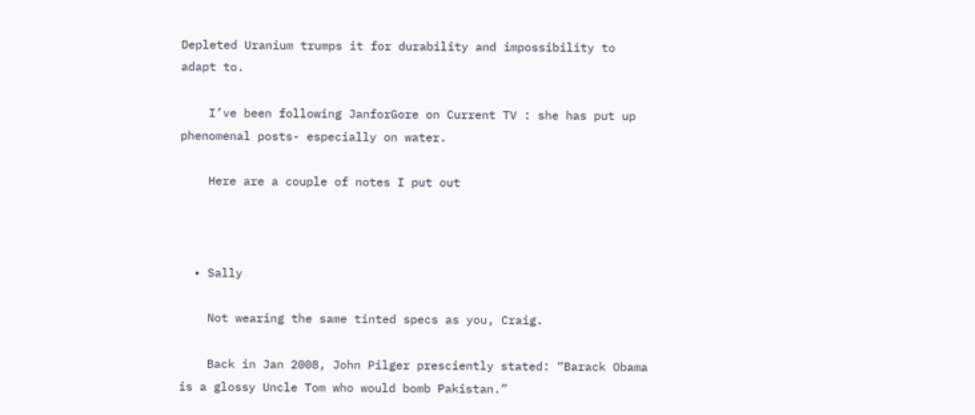Depleted Uranium trumps it for durability and impossibility to adapt to.

    I’ve been following JanforGore on Current TV : she has put up phenomenal posts- especially on water.

    Here are a couple of notes I put out



  • Sally

    Not wearing the same tinted specs as you, Craig.

    Back in Jan 2008, John Pilger presciently stated: “Barack Obama is a glossy Uncle Tom who would bomb Pakistan.”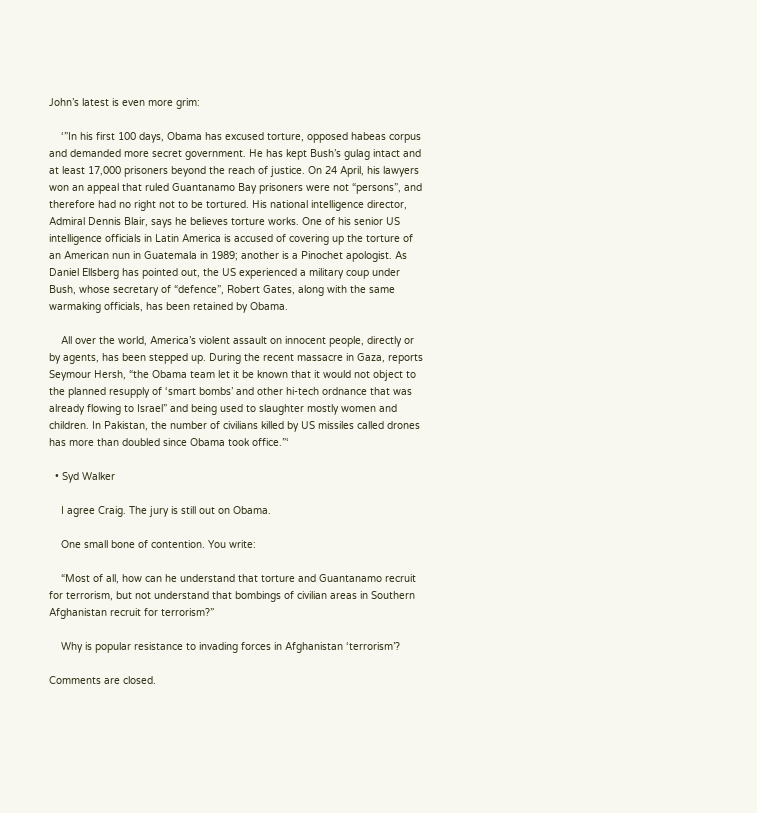John’s latest is even more grim:

    ‘”In his first 100 days, Obama has excused torture, opposed habeas corpus and demanded more secret government. He has kept Bush’s gulag intact and at least 17,000 prisoners beyond the reach of justice. On 24 April, his lawyers won an appeal that ruled Guantanamo Bay prisoners were not “persons”, and therefore had no right not to be tortured. His national intelligence director, Admiral Dennis Blair, says he believes torture works. One of his senior US intelligence officials in Latin America is accused of covering up the torture of an American nun in Guatemala in 1989; another is a Pinochet apologist. As Daniel Ellsberg has pointed out, the US experienced a military coup under Bush, whose secretary of “defence”, Robert Gates, along with the same warmaking officials, has been retained by Obama.

    All over the world, America’s violent assault on innocent people, directly or by agents, has been stepped up. During the recent massacre in Gaza, reports Seymour Hersh, “the Obama team let it be known that it would not object to the planned resupply of ‘smart bombs’ and other hi-tech ordnance that was already flowing to Israel” and being used to slaughter mostly women and children. In Pakistan, the number of civilians killed by US missiles called drones has more than doubled since Obama took office.”‘

  • Syd Walker

    I agree Craig. The jury is still out on Obama.

    One small bone of contention. You write:

    “Most of all, how can he understand that torture and Guantanamo recruit for terrorism, but not understand that bombings of civilian areas in Southern Afghanistan recruit for terrorism?”

    Why is popular resistance to invading forces in Afghanistan ‘terrorism’?

Comments are closed.